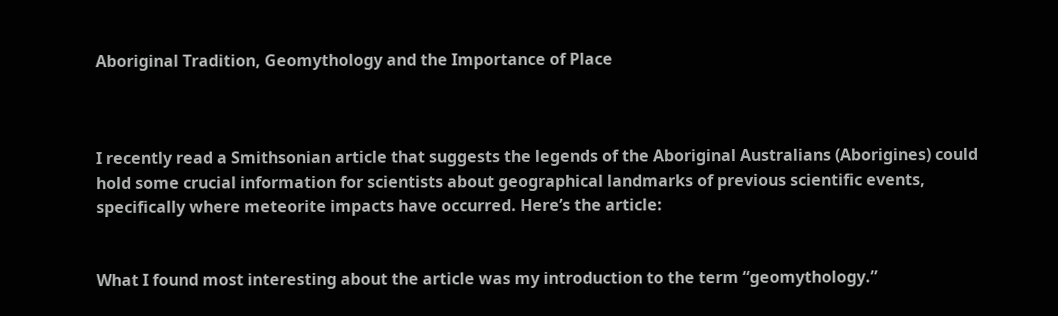Aboriginal Tradition, Geomythology and the Importance of Place



I recently read a Smithsonian article that suggests the legends of the Aboriginal Australians (Aborigines) could hold some crucial information for scientists about geographical landmarks of previous scientific events, specifically where meteorite impacts have occurred. Here’s the article:


What I found most interesting about the article was my introduction to the term “geomythology.”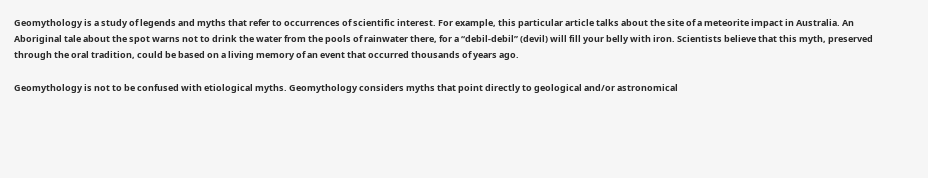Geomythology is a study of legends and myths that refer to occurrences of scientific interest. For example, this particular article talks about the site of a meteorite impact in Australia. An Aboriginal tale about the spot warns not to drink the water from the pools of rainwater there, for a “debil-debil” (devil) will fill your belly with iron. Scientists believe that this myth, preserved through the oral tradition, could be based on a living memory of an event that occurred thousands of years ago.

Geomythology is not to be confused with etiological myths. Geomythology considers myths that point directly to geological and/or astronomical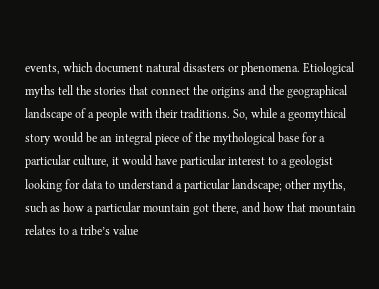events, which document natural disasters or phenomena. Etiological myths tell the stories that connect the origins and the geographical landscape of a people with their traditions. So, while a geomythical story would be an integral piece of the mythological base for a particular culture, it would have particular interest to a geologist looking for data to understand a particular landscape; other myths, such as how a particular mountain got there, and how that mountain relates to a tribe’s value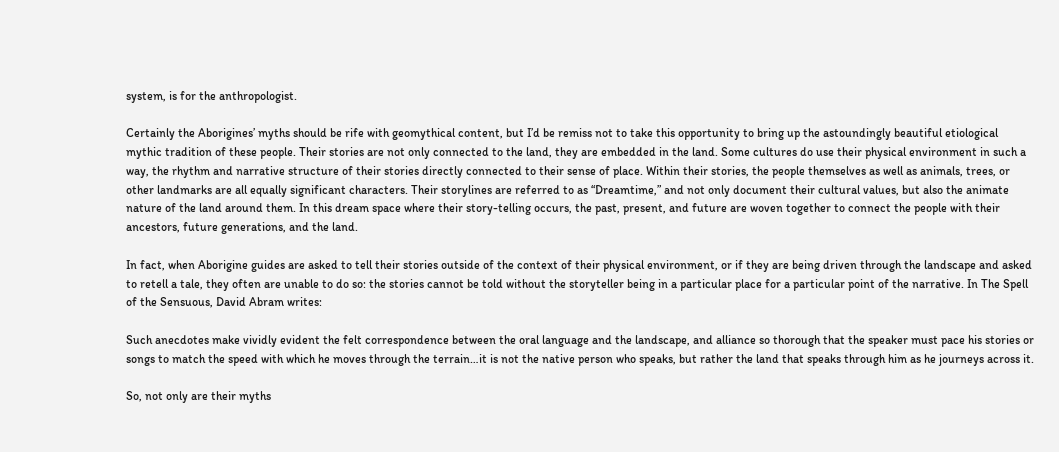system, is for the anthropologist.

Certainly the Aborigines’ myths should be rife with geomythical content, but I’d be remiss not to take this opportunity to bring up the astoundingly beautiful etiological mythic tradition of these people. Their stories are not only connected to the land, they are embedded in the land. Some cultures do use their physical environment in such a way, the rhythm and narrative structure of their stories directly connected to their sense of place. Within their stories, the people themselves as well as animals, trees, or other landmarks are all equally significant characters. Their storylines are referred to as “Dreamtime,” and not only document their cultural values, but also the animate nature of the land around them. In this dream space where their story-telling occurs, the past, present, and future are woven together to connect the people with their ancestors, future generations, and the land.

In fact, when Aborigine guides are asked to tell their stories outside of the context of their physical environment, or if they are being driven through the landscape and asked to retell a tale, they often are unable to do so: the stories cannot be told without the storyteller being in a particular place for a particular point of the narrative. In The Spell of the Sensuous, David Abram writes:

Such anecdotes make vividly evident the felt correspondence between the oral language and the landscape, and alliance so thorough that the speaker must pace his stories or songs to match the speed with which he moves through the terrain…it is not the native person who speaks, but rather the land that speaks through him as he journeys across it.

So, not only are their myths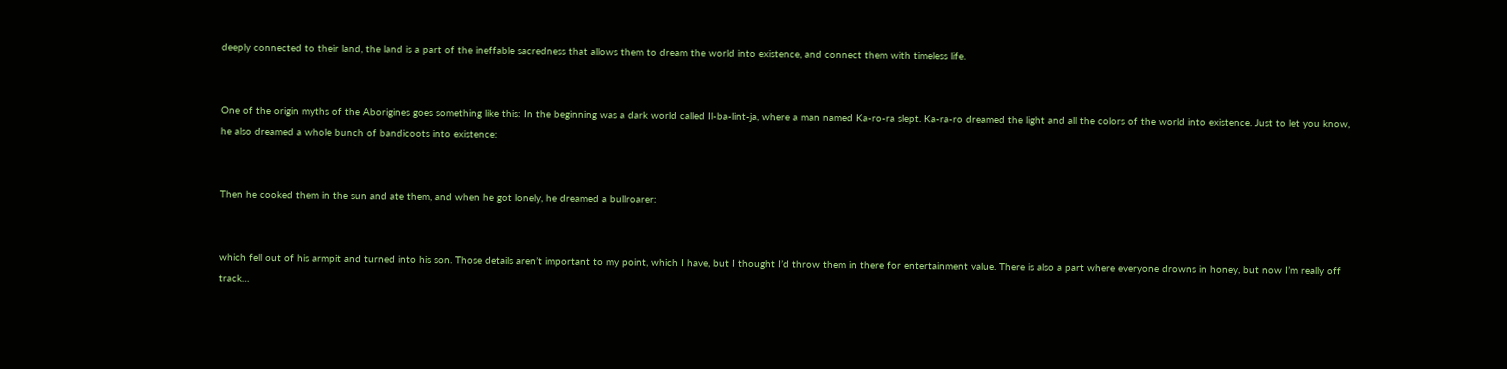deeply connected to their land, the land is a part of the ineffable sacredness that allows them to dream the world into existence, and connect them with timeless life.


One of the origin myths of the Aborigines goes something like this: In the beginning was a dark world called Il-ba-lint-ja, where a man named Ka-ro-ra slept. Ka-ra-ro dreamed the light and all the colors of the world into existence. Just to let you know, he also dreamed a whole bunch of bandicoots into existence:


Then he cooked them in the sun and ate them, and when he got lonely, he dreamed a bullroarer:


which fell out of his armpit and turned into his son. Those details aren’t important to my point, which I have, but I thought I’d throw them in there for entertainment value. There is also a part where everyone drowns in honey, but now I’m really off track…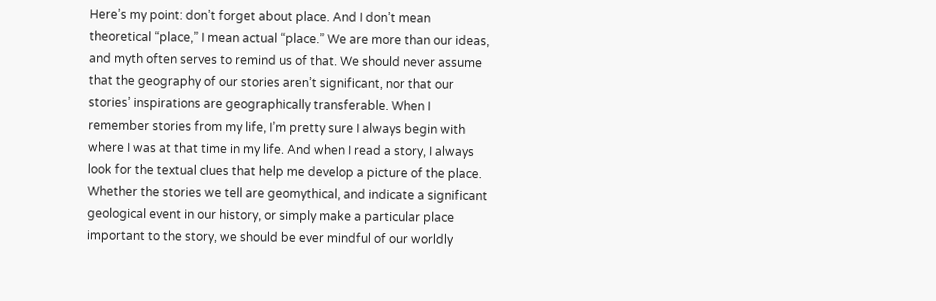Here’s my point: don’t forget about place. And I don’t mean theoretical “place,” I mean actual “place.” We are more than our ideas, and myth often serves to remind us of that. We should never assume that the geography of our stories aren’t significant, nor that our stories’ inspirations are geographically transferable. When I remember stories from my life, I’m pretty sure I always begin with where I was at that time in my life. And when I read a story, I always look for the textual clues that help me develop a picture of the place. Whether the stories we tell are geomythical, and indicate a significant geological event in our history, or simply make a particular place important to the story, we should be ever mindful of our worldly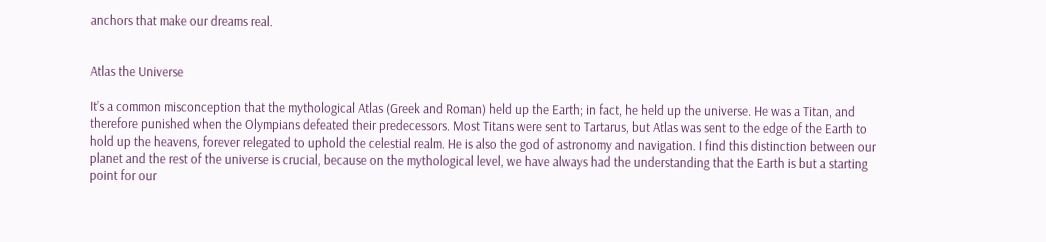anchors that make our dreams real.


Atlas the Universe

It’s a common misconception that the mythological Atlas (Greek and Roman) held up the Earth; in fact, he held up the universe. He was a Titan, and therefore punished when the Olympians defeated their predecessors. Most Titans were sent to Tartarus, but Atlas was sent to the edge of the Earth to hold up the heavens, forever relegated to uphold the celestial realm. He is also the god of astronomy and navigation. I find this distinction between our planet and the rest of the universe is crucial, because on the mythological level, we have always had the understanding that the Earth is but a starting point for our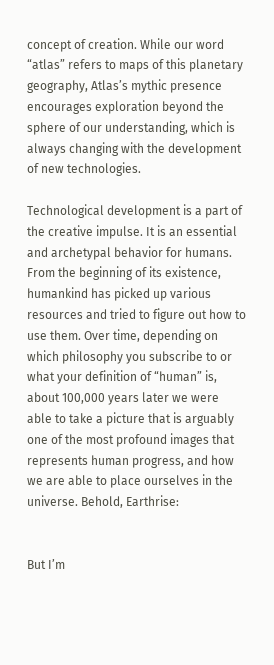concept of creation. While our word “atlas” refers to maps of this planetary geography, Atlas’s mythic presence encourages exploration beyond the sphere of our understanding, which is always changing with the development of new technologies.

Technological development is a part of the creative impulse. It is an essential and archetypal behavior for humans. From the beginning of its existence, humankind has picked up various resources and tried to figure out how to use them. Over time, depending on which philosophy you subscribe to or what your definition of “human” is, about 100,000 years later we were able to take a picture that is arguably one of the most profound images that represents human progress, and how we are able to place ourselves in the universe. Behold, Earthrise:


But I’m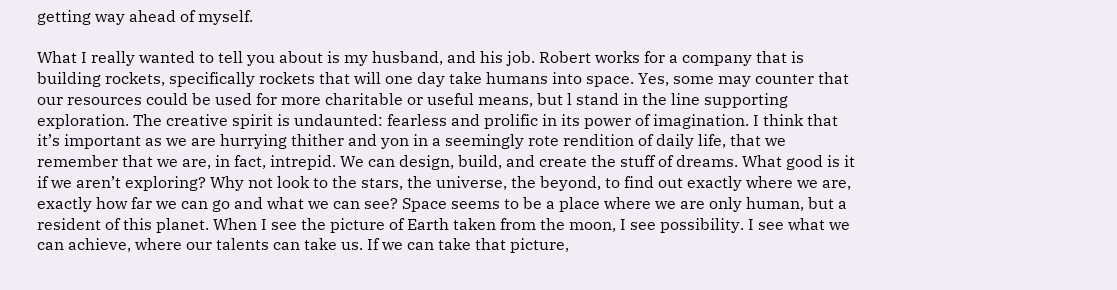getting way ahead of myself.

What I really wanted to tell you about is my husband, and his job. Robert works for a company that is building rockets, specifically rockets that will one day take humans into space. Yes, some may counter that our resources could be used for more charitable or useful means, but l stand in the line supporting exploration. The creative spirit is undaunted: fearless and prolific in its power of imagination. I think that it’s important as we are hurrying thither and yon in a seemingly rote rendition of daily life, that we remember that we are, in fact, intrepid. We can design, build, and create the stuff of dreams. What good is it if we aren’t exploring? Why not look to the stars, the universe, the beyond, to find out exactly where we are, exactly how far we can go and what we can see? Space seems to be a place where we are only human, but a resident of this planet. When I see the picture of Earth taken from the moon, I see possibility. I see what we can achieve, where our talents can take us. If we can take that picture,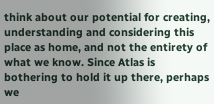think about our potential for creating, understanding and considering this place as home, and not the entirety of what we know. Since Atlas is bothering to hold it up there, perhaps we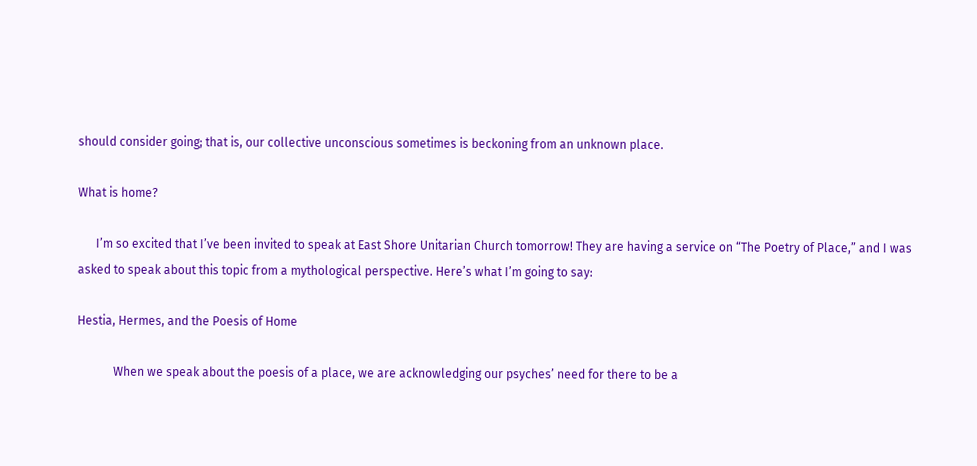should consider going; that is, our collective unconscious sometimes is beckoning from an unknown place.

What is home?

      I’m so excited that I’ve been invited to speak at East Shore Unitarian Church tomorrow! They are having a service on “The Poetry of Place,” and I was asked to speak about this topic from a mythological perspective. Here’s what I’m going to say:

Hestia, Hermes, and the Poesis of Home

            When we speak about the poesis of a place, we are acknowledging our psyches’ need for there to be a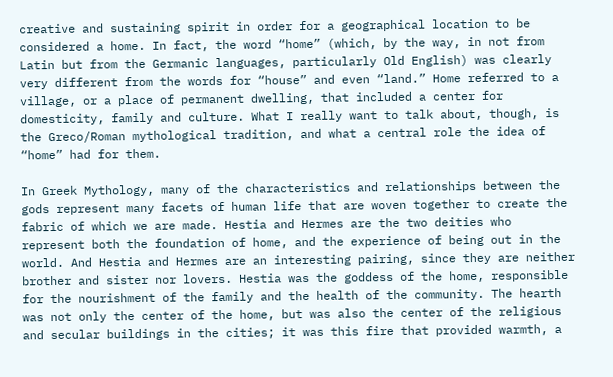creative and sustaining spirit in order for a geographical location to be considered a home. In fact, the word “home” (which, by the way, in not from Latin but from the Germanic languages, particularly Old English) was clearly very different from the words for “house” and even “land.” Home referred to a village, or a place of permanent dwelling, that included a center for domesticity, family and culture. What I really want to talk about, though, is the Greco/Roman mythological tradition, and what a central role the idea of “home” had for them.

In Greek Mythology, many of the characteristics and relationships between the gods represent many facets of human life that are woven together to create the fabric of which we are made. Hestia and Hermes are the two deities who represent both the foundation of home, and the experience of being out in the world. And Hestia and Hermes are an interesting pairing, since they are neither brother and sister nor lovers. Hestia was the goddess of the home, responsible for the nourishment of the family and the health of the community. The hearth was not only the center of the home, but was also the center of the religious and secular buildings in the cities; it was this fire that provided warmth, a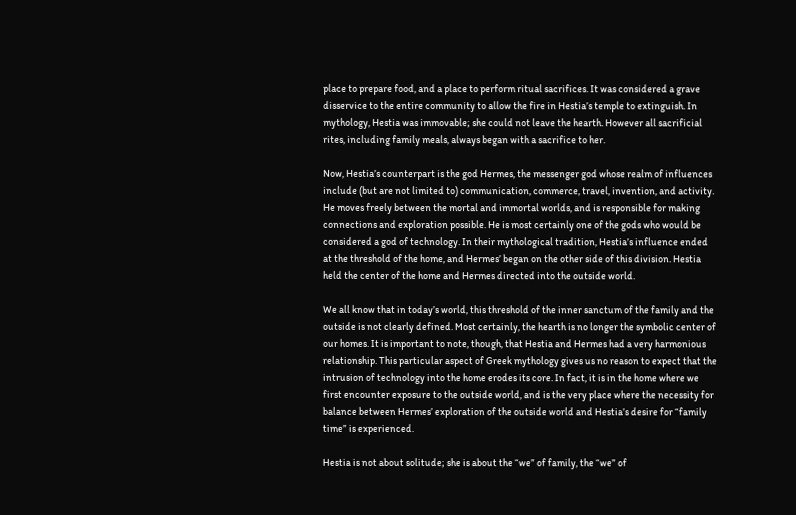place to prepare food, and a place to perform ritual sacrifices. It was considered a grave disservice to the entire community to allow the fire in Hestia’s temple to extinguish. In mythology, Hestia was immovable; she could not leave the hearth. However all sacrificial rites, including family meals, always began with a sacrifice to her.

Now, Hestia’s counterpart is the god Hermes, the messenger god whose realm of influences include (but are not limited to) communication, commerce, travel, invention, and activity. He moves freely between the mortal and immortal worlds, and is responsible for making connections and exploration possible. He is most certainly one of the gods who would be considered a god of technology. In their mythological tradition, Hestia’s influence ended at the threshold of the home, and Hermes’ began on the other side of this division. Hestia held the center of the home and Hermes directed into the outside world.

We all know that in today’s world, this threshold of the inner sanctum of the family and the outside is not clearly defined. Most certainly, the hearth is no longer the symbolic center of our homes. It is important to note, though, that Hestia and Hermes had a very harmonious relationship. This particular aspect of Greek mythology gives us no reason to expect that the intrusion of technology into the home erodes its core. In fact, it is in the home where we first encounter exposure to the outside world, and is the very place where the necessity for balance between Hermes’ exploration of the outside world and Hestia’s desire for “family time” is experienced.

Hestia is not about solitude; she is about the “we” of family, the “we” of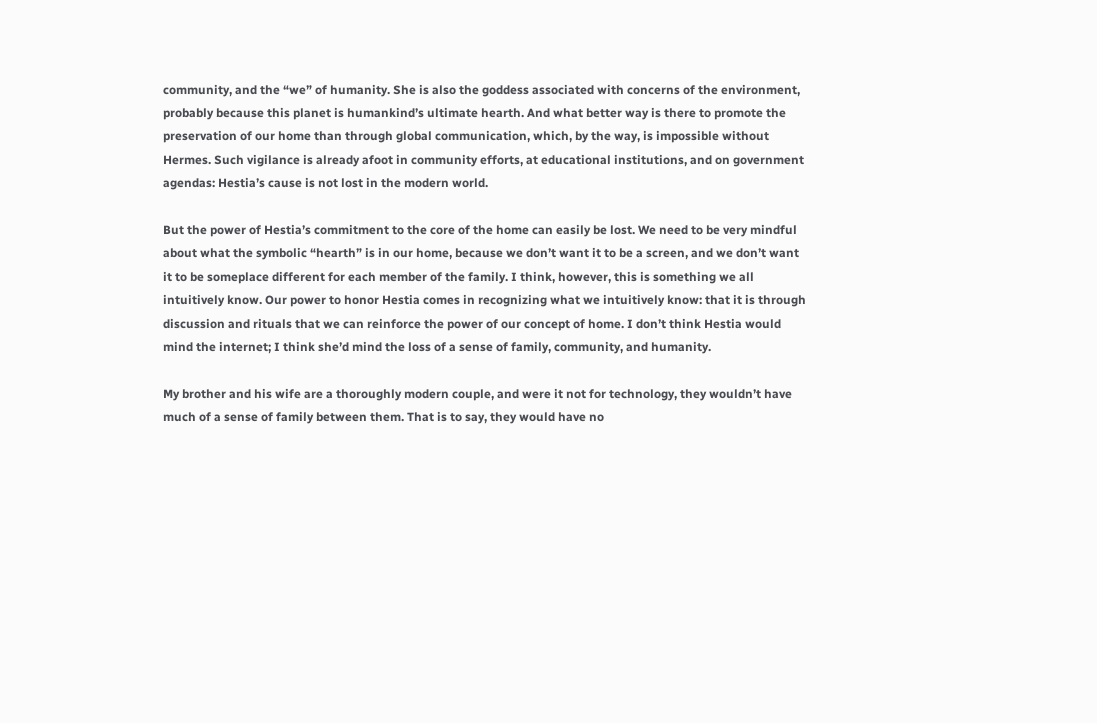community, and the “we” of humanity. She is also the goddess associated with concerns of the environment, probably because this planet is humankind’s ultimate hearth. And what better way is there to promote the preservation of our home than through global communication, which, by the way, is impossible without Hermes. Such vigilance is already afoot in community efforts, at educational institutions, and on government agendas: Hestia’s cause is not lost in the modern world.

But the power of Hestia’s commitment to the core of the home can easily be lost. We need to be very mindful about what the symbolic “hearth” is in our home, because we don’t want it to be a screen, and we don’t want it to be someplace different for each member of the family. I think, however, this is something we all intuitively know. Our power to honor Hestia comes in recognizing what we intuitively know: that it is through discussion and rituals that we can reinforce the power of our concept of home. I don’t think Hestia would mind the internet; I think she’d mind the loss of a sense of family, community, and humanity.

My brother and his wife are a thoroughly modern couple, and were it not for technology, they wouldn’t have much of a sense of family between them. That is to say, they would have no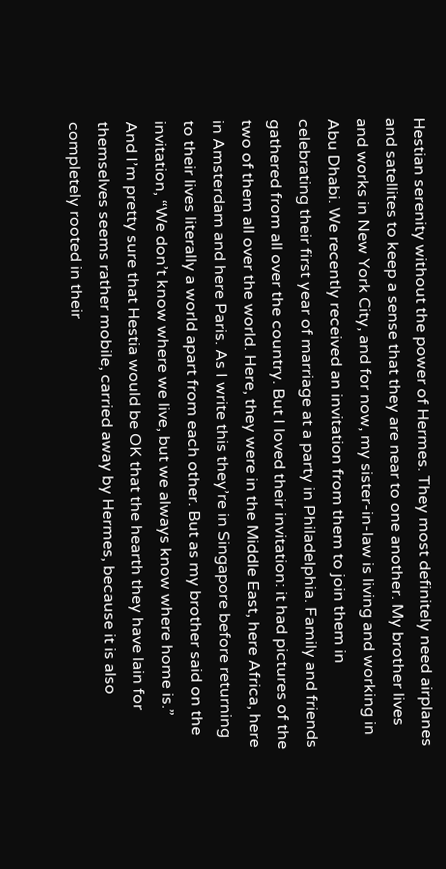Hestian serenity without the power of Hermes. They most definitely need airplanes and satellites to keep a sense that they are near to one another. My brother lives and works in New York City, and for now, my sister-in-law is living and working in Abu Dhabi. We recently received an invitation from them to join them in celebrating their first year of marriage at a party in Philadelphia. Family and friends gathered from all over the country. But I loved their invitation: it had pictures of the two of them all over the world. Here, they were in the Middle East, here Africa, here in Amsterdam and here Paris. As I write this they’re in Singapore before returning to their lives literally a world apart from each other. But as my brother said on the invitation, “We don’t know where we live, but we always know where home is.” And I’m pretty sure that Hestia would be OK that the hearth they have lain for themselves seems rather mobile, carried away by Hermes, because it is also completely rooted in their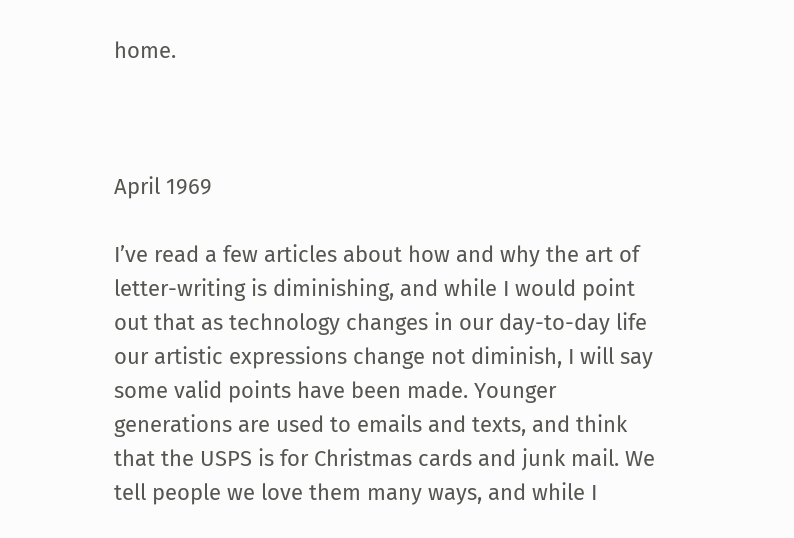home.



April 1969

I’ve read a few articles about how and why the art of letter-writing is diminishing, and while I would point out that as technology changes in our day-to-day life our artistic expressions change not diminish, I will say some valid points have been made. Younger generations are used to emails and texts, and think that the USPS is for Christmas cards and junk mail. We tell people we love them many ways, and while I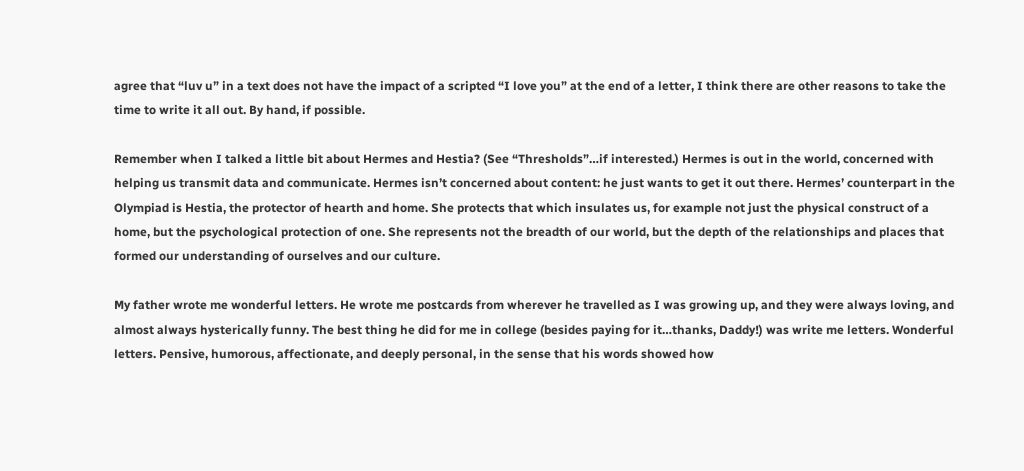agree that “luv u” in a text does not have the impact of a scripted “I love you” at the end of a letter, I think there are other reasons to take the time to write it all out. By hand, if possible.

Remember when I talked a little bit about Hermes and Hestia? (See “Thresholds”…if interested.) Hermes is out in the world, concerned with helping us transmit data and communicate. Hermes isn’t concerned about content: he just wants to get it out there. Hermes’ counterpart in the Olympiad is Hestia, the protector of hearth and home. She protects that which insulates us, for example not just the physical construct of a home, but the psychological protection of one. She represents not the breadth of our world, but the depth of the relationships and places that formed our understanding of ourselves and our culture.

My father wrote me wonderful letters. He wrote me postcards from wherever he travelled as I was growing up, and they were always loving, and almost always hysterically funny. The best thing he did for me in college (besides paying for it…thanks, Daddy!) was write me letters. Wonderful letters. Pensive, humorous, affectionate, and deeply personal, in the sense that his words showed how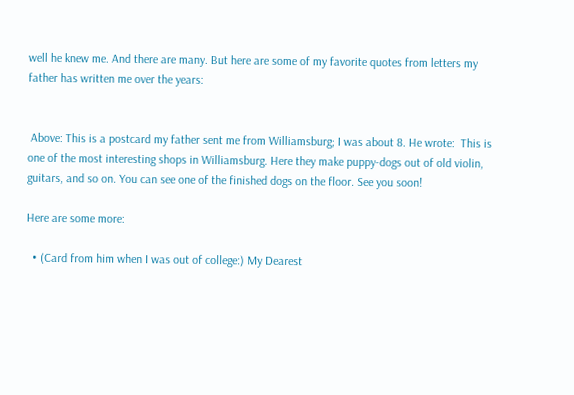well he knew me. And there are many. But here are some of my favorite quotes from letters my father has written me over the years:


 Above: This is a postcard my father sent me from Williamsburg; I was about 8. He wrote:  This is one of the most interesting shops in Williamsburg. Here they make puppy-dogs out of old violin, guitars, and so on. You can see one of the finished dogs on the floor. See you soon!

Here are some more:

  • (Card from him when I was out of college:) My Dearest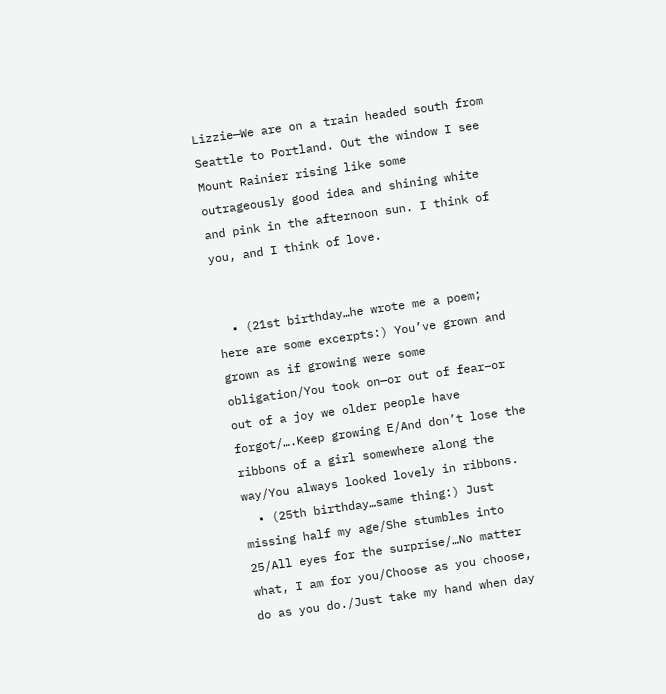Lizzie—We are on a train headed south from Seattle to Portland. Out the window I see Mount Rainier rising like some outrageously good idea and shining white and pink in the afternoon sun. I think of you, and I think of love.


  • (21st birthday…he wrote me a poem; here are some excerpts:) You’ve grown and grown as if growing were some obligation/You took on—or out of fear–or out of a joy we older people have forgot/….Keep growing E/And don’t lose the ribbons of a girl somewhere along the way/You always looked lovely in ribbons.
  • (25th birthday…same thing:) Just missing half my age/She stumbles into 25/All eyes for the surprise/…No matter what, I am for you/Choose as you choose, do as you do./Just take my hand when day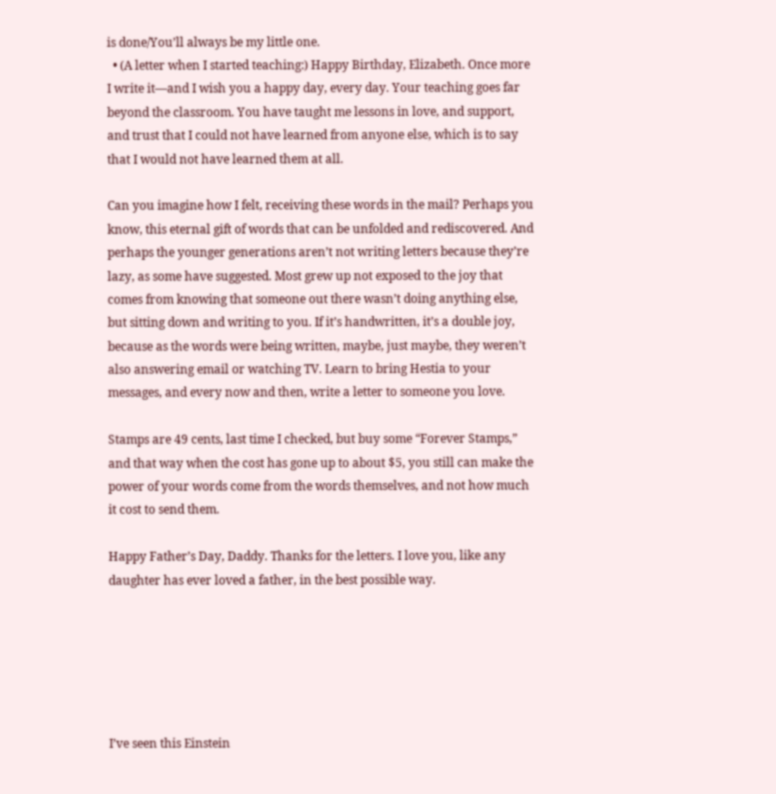is done/You’ll always be my little one.
  • (A letter when I started teaching:) Happy Birthday, Elizabeth. Once more I write it—and I wish you a happy day, every day. Your teaching goes far beyond the classroom. You have taught me lessons in love, and support, and trust that I could not have learned from anyone else, which is to say that I would not have learned them at all.

Can you imagine how I felt, receiving these words in the mail? Perhaps you know, this eternal gift of words that can be unfolded and rediscovered. And perhaps the younger generations aren’t not writing letters because they’re lazy, as some have suggested. Most grew up not exposed to the joy that comes from knowing that someone out there wasn’t doing anything else, but sitting down and writing to you. If it’s handwritten, it’s a double joy, because as the words were being written, maybe, just maybe, they weren’t also answering email or watching TV. Learn to bring Hestia to your messages, and every now and then, write a letter to someone you love.

Stamps are 49 cents, last time I checked, but buy some “Forever Stamps,” and that way when the cost has gone up to about $5, you still can make the power of your words come from the words themselves, and not how much it cost to send them.

Happy Father’s Day, Daddy. Thanks for the letters. I love you, like any daughter has ever loved a father, in the best possible way.






I’ve seen this Einstein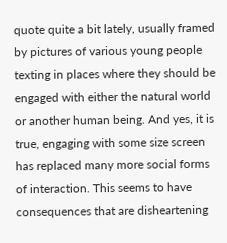quote quite a bit lately, usually framed by pictures of various young people texting in places where they should be engaged with either the natural world or another human being. And yes, it is true, engaging with some size screen has replaced many more social forms of interaction. This seems to have consequences that are disheartening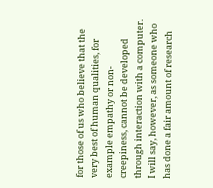for those of us who believe that the very best of human qualities, for example empathy or non-creepiness, cannot be developed through interaction with a computer. I will say, however, as someone who has done a fair amount of research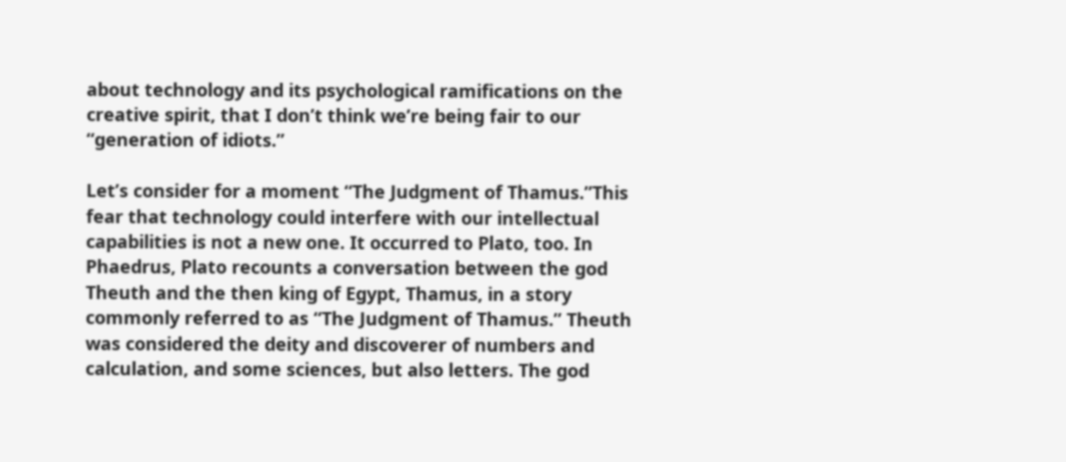about technology and its psychological ramifications on the creative spirit, that I don’t think we’re being fair to our “generation of idiots.”

Let’s consider for a moment “The Judgment of Thamus.”This fear that technology could interfere with our intellectual capabilities is not a new one. It occurred to Plato, too. In Phaedrus, Plato recounts a conversation between the god Theuth and the then king of Egypt, Thamus, in a story commonly referred to as “The Judgment of Thamus.” Theuth was considered the deity and discoverer of numbers and calculation, and some sciences, but also letters. The god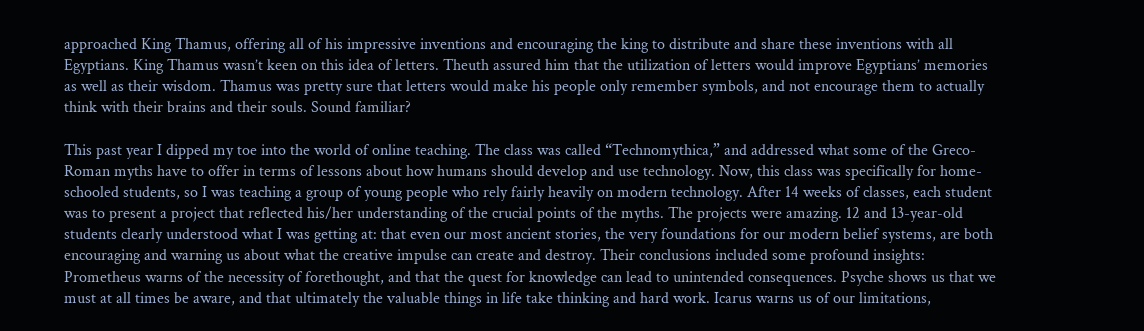approached King Thamus, offering all of his impressive inventions and encouraging the king to distribute and share these inventions with all Egyptians. King Thamus wasn’t keen on this idea of letters. Theuth assured him that the utilization of letters would improve Egyptians’ memories as well as their wisdom. Thamus was pretty sure that letters would make his people only remember symbols, and not encourage them to actually think with their brains and their souls. Sound familiar?

This past year I dipped my toe into the world of online teaching. The class was called “Technomythica,” and addressed what some of the Greco-Roman myths have to offer in terms of lessons about how humans should develop and use technology. Now, this class was specifically for home-schooled students, so I was teaching a group of young people who rely fairly heavily on modern technology. After 14 weeks of classes, each student was to present a project that reflected his/her understanding of the crucial points of the myths. The projects were amazing. 12 and 13-year-old students clearly understood what I was getting at: that even our most ancient stories, the very foundations for our modern belief systems, are both encouraging and warning us about what the creative impulse can create and destroy. Their conclusions included some profound insights: Prometheus warns of the necessity of forethought, and that the quest for knowledge can lead to unintended consequences. Psyche shows us that we must at all times be aware, and that ultimately the valuable things in life take thinking and hard work. Icarus warns us of our limitations,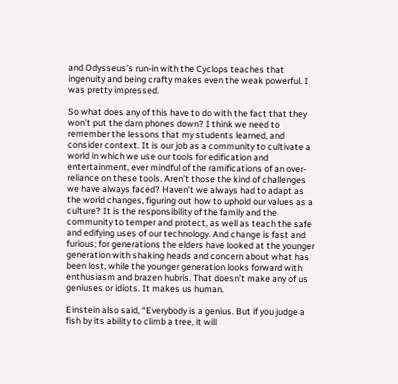and Odysseus’s run-in with the Cyclops teaches that ingenuity and being crafty makes even the weak powerful. I was pretty impressed.

So what does any of this have to do with the fact that they won’t put the darn phones down? I think we need to remember the lessons that my students learned, and consider context. It is our job as a community to cultivate a world in which we use our tools for edification and entertainment, ever mindful of the ramifications of an over-reliance on these tools. Aren’t those the kind of challenges we have always faced? Haven’t we always had to adapt as the world changes, figuring out how to uphold our values as a culture? It is the responsibility of the family and the community to temper and protect, as well as teach the safe and edifying uses of our technology. And change is fast and furious; for generations the elders have looked at the younger generation with shaking heads and concern about what has been lost, while the younger generation looks forward with enthusiasm and brazen hubris. That doesn’t make any of us geniuses or idiots. It makes us human.

Einstein also said, “Everybody is a genius. But if you judge a fish by its ability to climb a tree, it will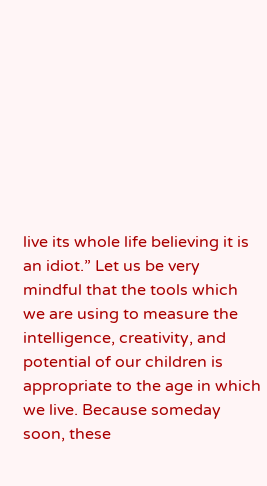live its whole life believing it is an idiot.” Let us be very mindful that the tools which we are using to measure the intelligence, creativity, and potential of our children is appropriate to the age in which we live. Because someday soon, these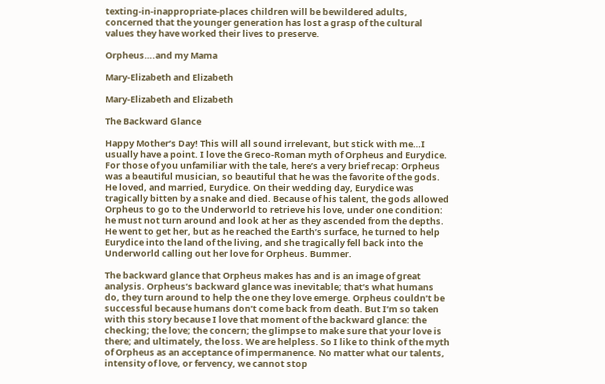texting-in-inappropriate-places children will be bewildered adults, concerned that the younger generation has lost a grasp of the cultural values they have worked their lives to preserve.

Orpheus….and my Mama

Mary-Elizabeth and Elizabeth

Mary-Elizabeth and Elizabeth

The Backward Glance

Happy Mother’s Day! This will all sound irrelevant, but stick with me…I usually have a point. I love the Greco-Roman myth of Orpheus and Eurydice. For those of you unfamiliar with the tale, here’s a very brief recap: Orpheus was a beautiful musician, so beautiful that he was the favorite of the gods. He loved, and married, Eurydice. On their wedding day, Eurydice was tragically bitten by a snake and died. Because of his talent, the gods allowed Orpheus to go to the Underworld to retrieve his love, under one condition: he must not turn around and look at her as they ascended from the depths. He went to get her, but as he reached the Earth’s surface, he turned to help Eurydice into the land of the living, and she tragically fell back into the Underworld calling out her love for Orpheus. Bummer.

The backward glance that Orpheus makes has and is an image of great analysis. Orpheus’s backward glance was inevitable; that’s what humans do, they turn around to help the one they love emerge. Orpheus couldn’t be successful because humans don’t come back from death. But I’m so taken with this story because I love that moment of the backward glance: the checking; the love; the concern; the glimpse to make sure that your love is there; and ultimately, the loss. We are helpless. So I like to think of the myth of Orpheus as an acceptance of impermanence. No matter what our talents, intensity of love, or fervency, we cannot stop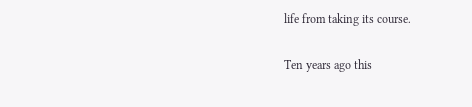life from taking its course.

Ten years ago this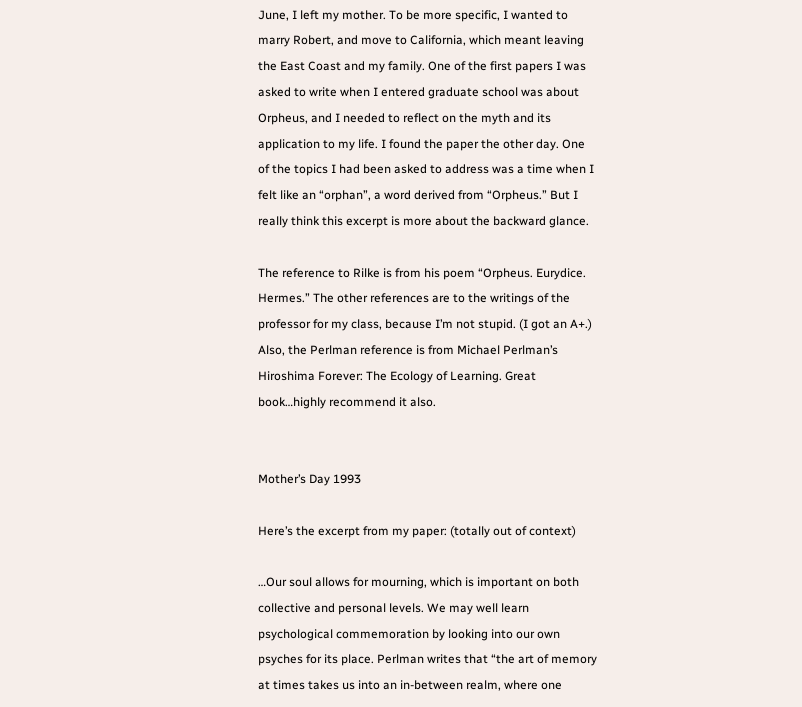June, I left my mother. To be more specific, I wanted to marry Robert, and move to California, which meant leaving the East Coast and my family. One of the first papers I was asked to write when I entered graduate school was about Orpheus, and I needed to reflect on the myth and its application to my life. I found the paper the other day. One of the topics I had been asked to address was a time when I felt like an “orphan”, a word derived from “Orpheus.” But I really think this excerpt is more about the backward glance.

The reference to Rilke is from his poem “Orpheus. Eurydice. Hermes.” The other references are to the writings of the professor for my class, because I’m not stupid. (I got an A+.) Also, the Perlman reference is from Michael Perlman’s Hiroshima Forever: The Ecology of Learning. Great book…highly recommend it also.


Mother’s Day 1993

Here’s the excerpt from my paper: (totally out of context)

…Our soul allows for mourning, which is important on both collective and personal levels. We may well learn psychological commemoration by looking into our own psyches for its place. Perlman writes that “the art of memory at times takes us into an in-between realm, where one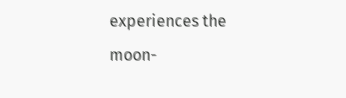experiences the moon-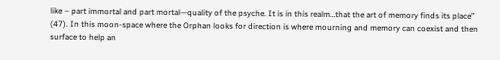like – part immortal and part mortal—quality of the psyche. It is in this realm…that the art of memory finds its place” (47). In this moon-space where the Orphan looks for direction is where mourning and memory can coexist and then surface to help an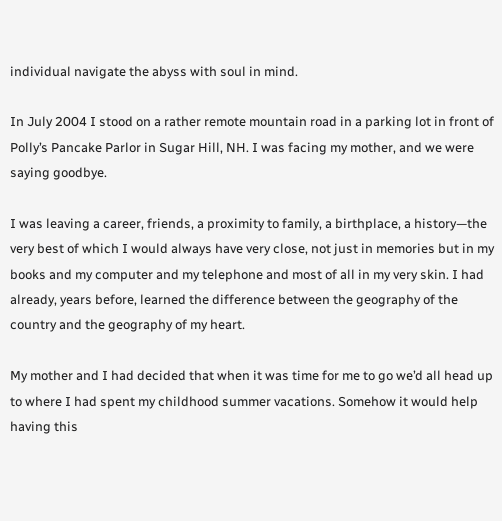individual navigate the abyss with soul in mind.

In July 2004 I stood on a rather remote mountain road in a parking lot in front of Polly’s Pancake Parlor in Sugar Hill, NH. I was facing my mother, and we were saying goodbye.

I was leaving a career, friends, a proximity to family, a birthplace, a history—the very best of which I would always have very close, not just in memories but in my books and my computer and my telephone and most of all in my very skin. I had already, years before, learned the difference between the geography of the country and the geography of my heart.

My mother and I had decided that when it was time for me to go we’d all head up to where I had spent my childhood summer vacations. Somehow it would help having this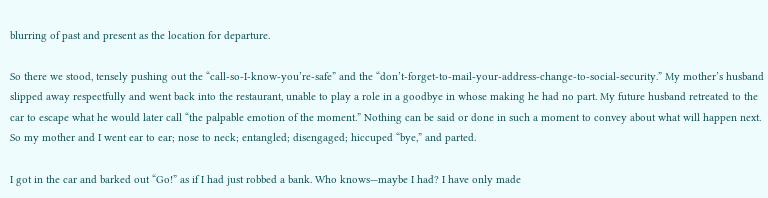blurring of past and present as the location for departure.

So there we stood, tensely pushing out the “call-so-I-know-you’re-safe” and the “don’t-forget-to-mail-your-address-change-to-social-security.” My mother’s husband slipped away respectfully and went back into the restaurant, unable to play a role in a goodbye in whose making he had no part. My future husband retreated to the car to escape what he would later call “the palpable emotion of the moment.” Nothing can be said or done in such a moment to convey about what will happen next. So my mother and I went ear to ear; nose to neck; entangled; disengaged; hiccuped “bye,” and parted.

I got in the car and barked out “Go!” as if I had just robbed a bank. Who knows—maybe I had? I have only made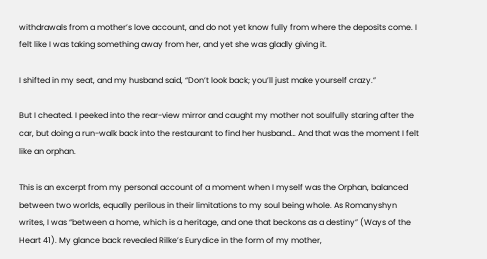withdrawals from a mother’s love account, and do not yet know fully from where the deposits come. I felt like I was taking something away from her, and yet she was gladly giving it.

I shifted in my seat, and my husband said, “Don’t look back; you’ll just make yourself crazy.”

But I cheated. I peeked into the rear-view mirror and caught my mother not soulfully staring after the car, but doing a run-walk back into the restaurant to find her husband… And that was the moment I felt like an orphan.

This is an excerpt from my personal account of a moment when I myself was the Orphan, balanced between two worlds, equally perilous in their limitations to my soul being whole. As Romanyshyn writes, I was “between a home, which is a heritage, and one that beckons as a destiny” (Ways of the Heart 41). My glance back revealed Rilke’s Eurydice in the form of my mother,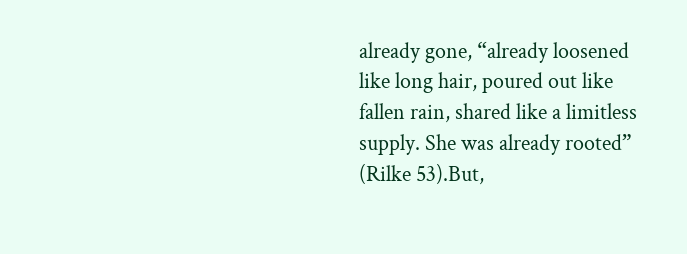already gone, “already loosened like long hair, poured out like fallen rain, shared like a limitless supply. She was already rooted” (Rilke 53).But,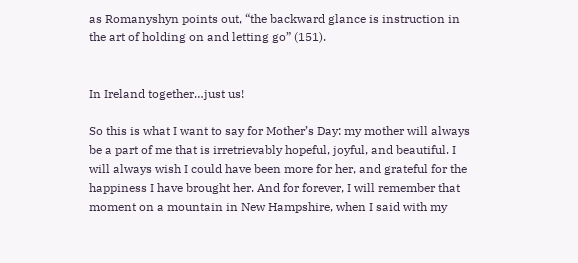as Romanyshyn points out, “the backward glance is instruction in the art of holding on and letting go” (151).


In Ireland together…just us!

So this is what I want to say for Mother’s Day: my mother will always be a part of me that is irretrievably hopeful, joyful, and beautiful. I will always wish I could have been more for her, and grateful for the happiness I have brought her. And for forever, I will remember that moment on a mountain in New Hampshire, when I said with my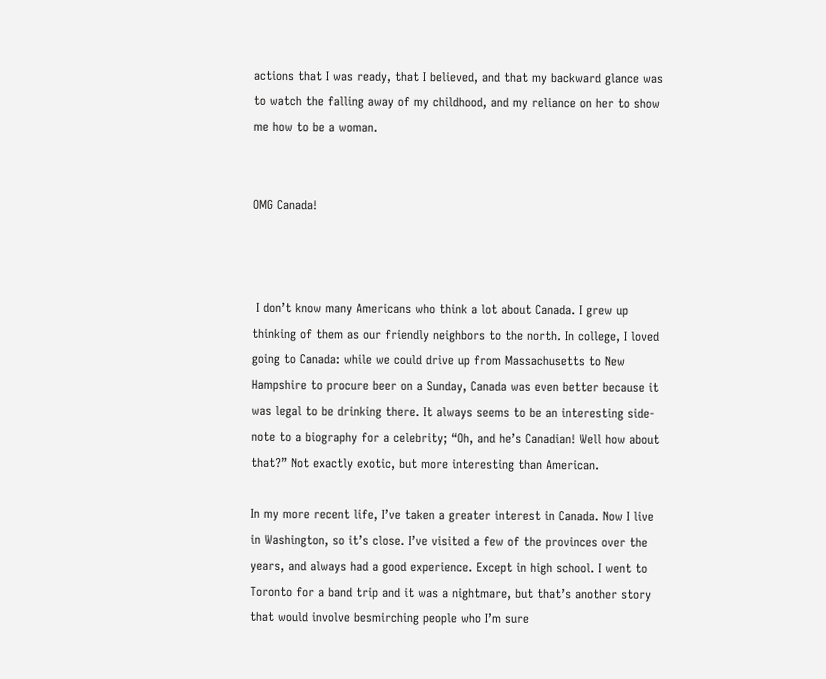actions that I was ready, that I believed, and that my backward glance was to watch the falling away of my childhood, and my reliance on her to show me how to be a woman.


OMG Canada!



 I don’t know many Americans who think a lot about Canada. I grew up thinking of them as our friendly neighbors to the north. In college, I loved going to Canada: while we could drive up from Massachusetts to New Hampshire to procure beer on a Sunday, Canada was even better because it was legal to be drinking there. It always seems to be an interesting side-note to a biography for a celebrity; “Oh, and he’s Canadian! Well how about that?” Not exactly exotic, but more interesting than American.

In my more recent life, I’ve taken a greater interest in Canada. Now I live in Washington, so it’s close. I’ve visited a few of the provinces over the years, and always had a good experience. Except in high school. I went to Toronto for a band trip and it was a nightmare, but that’s another story that would involve besmirching people who I’m sure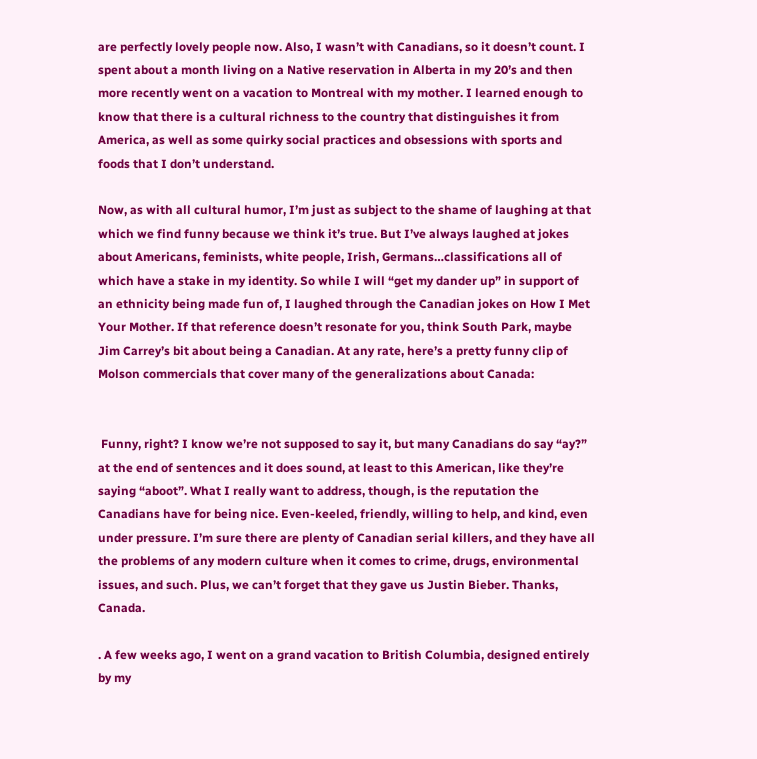are perfectly lovely people now. Also, I wasn’t with Canadians, so it doesn’t count. I spent about a month living on a Native reservation in Alberta in my 20’s and then more recently went on a vacation to Montreal with my mother. I learned enough to know that there is a cultural richness to the country that distinguishes it from America, as well as some quirky social practices and obsessions with sports and foods that I don’t understand.

Now, as with all cultural humor, I’m just as subject to the shame of laughing at that which we find funny because we think it’s true. But I’ve always laughed at jokes about Americans, feminists, white people, Irish, Germans…classifications all of which have a stake in my identity. So while I will “get my dander up” in support of an ethnicity being made fun of, I laughed through the Canadian jokes on How I Met Your Mother. If that reference doesn’t resonate for you, think South Park, maybe Jim Carrey’s bit about being a Canadian. At any rate, here’s a pretty funny clip of Molson commercials that cover many of the generalizations about Canada:


 Funny, right? I know we’re not supposed to say it, but many Canadians do say “ay?” at the end of sentences and it does sound, at least to this American, like they’re saying “aboot”. What I really want to address, though, is the reputation the Canadians have for being nice. Even-keeled, friendly, willing to help, and kind, even under pressure. I’m sure there are plenty of Canadian serial killers, and they have all the problems of any modern culture when it comes to crime, drugs, environmental issues, and such. Plus, we can’t forget that they gave us Justin Bieber. Thanks, Canada.

. A few weeks ago, I went on a grand vacation to British Columbia, designed entirely by my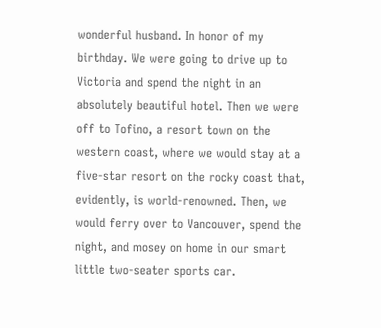wonderful husband. In honor of my birthday. We were going to drive up to Victoria and spend the night in an absolutely beautiful hotel. Then we were off to Tofino, a resort town on the western coast, where we would stay at a five-star resort on the rocky coast that, evidently, is world-renowned. Then, we would ferry over to Vancouver, spend the night, and mosey on home in our smart little two-seater sports car.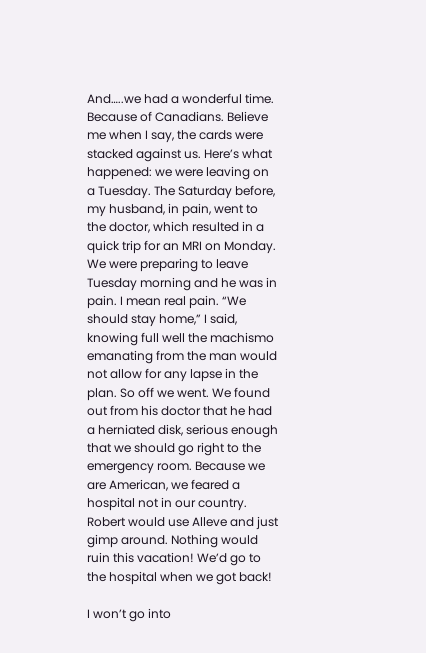And…..we had a wonderful time. Because of Canadians. Believe me when I say, the cards were stacked against us. Here’s what happened: we were leaving on a Tuesday. The Saturday before, my husband, in pain, went to the doctor, which resulted in a quick trip for an MRI on Monday. We were preparing to leave Tuesday morning and he was in pain. I mean real pain. “We should stay home,” I said, knowing full well the machismo emanating from the man would not allow for any lapse in the plan. So off we went. We found out from his doctor that he had a herniated disk, serious enough that we should go right to the emergency room. Because we are American, we feared a hospital not in our country. Robert would use Alleve and just gimp around. Nothing would ruin this vacation! We’d go to the hospital when we got back!

I won’t go into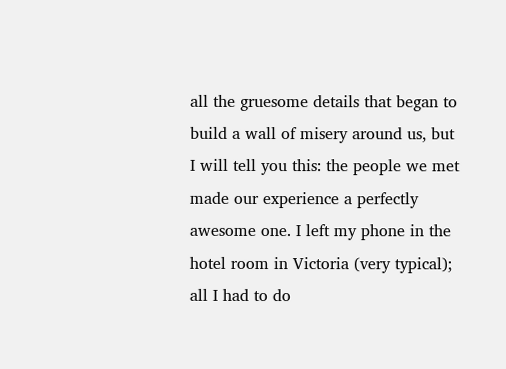all the gruesome details that began to build a wall of misery around us, but I will tell you this: the people we met made our experience a perfectly awesome one. I left my phone in the hotel room in Victoria (very typical); all I had to do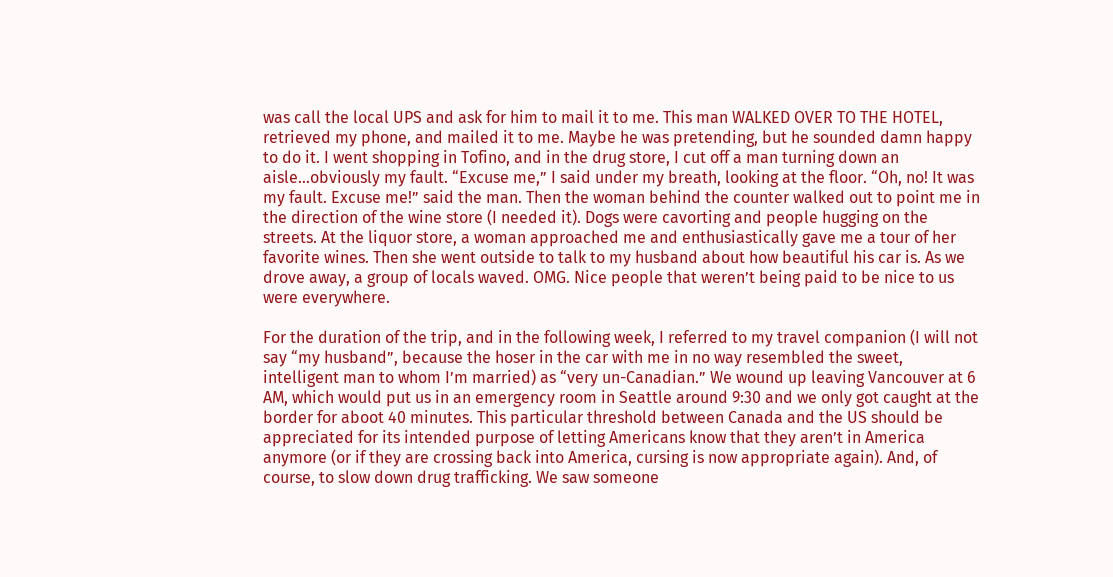was call the local UPS and ask for him to mail it to me. This man WALKED OVER TO THE HOTEL, retrieved my phone, and mailed it to me. Maybe he was pretending, but he sounded damn happy to do it. I went shopping in Tofino, and in the drug store, I cut off a man turning down an aisle…obviously my fault. “Excuse me,” I said under my breath, looking at the floor. “Oh, no! It was my fault. Excuse me!” said the man. Then the woman behind the counter walked out to point me in the direction of the wine store (I needed it). Dogs were cavorting and people hugging on the streets. At the liquor store, a woman approached me and enthusiastically gave me a tour of her favorite wines. Then she went outside to talk to my husband about how beautiful his car is. As we drove away, a group of locals waved. OMG. Nice people that weren’t being paid to be nice to us were everywhere.

For the duration of the trip, and in the following week, I referred to my travel companion (I will not say “my husband”, because the hoser in the car with me in no way resembled the sweet, intelligent man to whom I’m married) as “very un-Canadian.” We wound up leaving Vancouver at 6 AM, which would put us in an emergency room in Seattle around 9:30 and we only got caught at the border for aboot 40 minutes. This particular threshold between Canada and the US should be appreciated for its intended purpose of letting Americans know that they aren’t in America anymore (or if they are crossing back into America, cursing is now appropriate again). And, of course, to slow down drug trafficking. We saw someone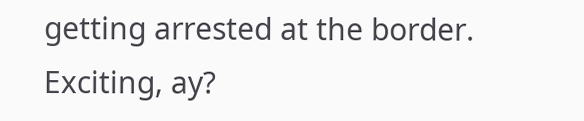getting arrested at the border. Exciting, ay?